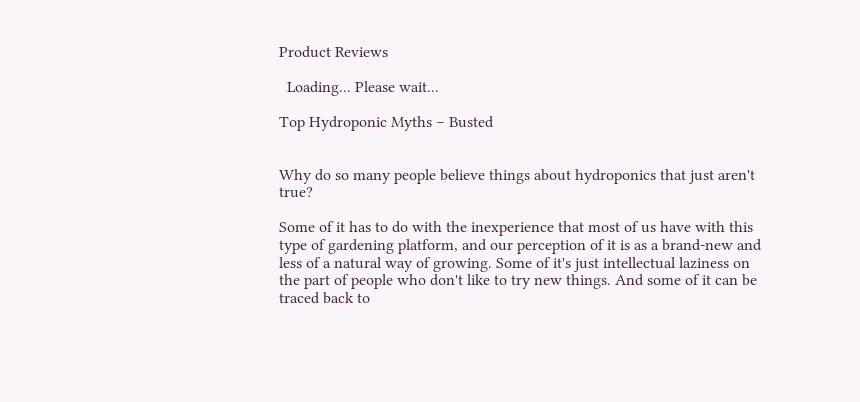Product Reviews

  Loading... Please wait...

Top Hydroponic Myths – Busted


Why do so many people believe things about hydroponics that just aren't true?

Some of it has to do with the inexperience that most of us have with this type of gardening platform, and our perception of it is as a brand-new and less of a natural way of growing. Some of it's just intellectual laziness on the part of people who don't like to try new things. And some of it can be traced back to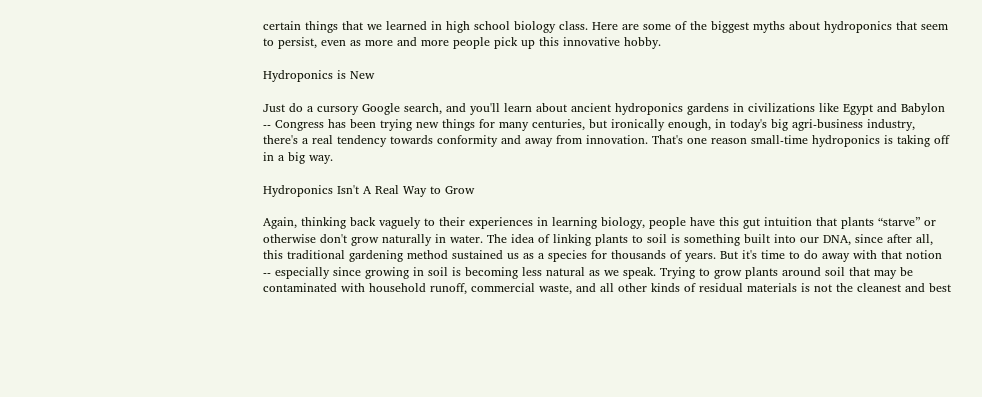certain things that we learned in high school biology class. Here are some of the biggest myths about hydroponics that seem to persist, even as more and more people pick up this innovative hobby.

Hydroponics is New

Just do a cursory Google search, and you'll learn about ancient hydroponics gardens in civilizations like Egypt and Babylon -- Congress has been trying new things for many centuries, but ironically enough, in today's big agri-business industry, there's a real tendency towards conformity and away from innovation. That's one reason small-time hydroponics is taking off in a big way.

Hydroponics Isn't A Real Way to Grow

Again, thinking back vaguely to their experiences in learning biology, people have this gut intuition that plants “starve” or otherwise don't grow naturally in water. The idea of linking plants to soil is something built into our DNA, since after all, this traditional gardening method sustained us as a species for thousands of years. But it's time to do away with that notion -- especially since growing in soil is becoming less natural as we speak. Trying to grow plants around soil that may be contaminated with household runoff, commercial waste, and all other kinds of residual materials is not the cleanest and best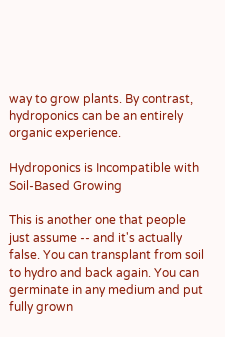way to grow plants. By contrast, hydroponics can be an entirely organic experience.

Hydroponics is Incompatible with Soil-Based Growing

This is another one that people just assume -- and it's actually false. You can transplant from soil to hydro and back again. You can germinate in any medium and put fully grown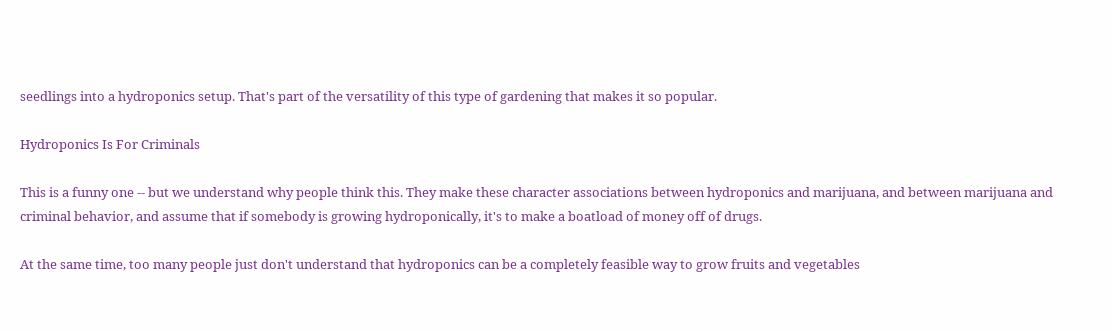seedlings into a hydroponics setup. That's part of the versatility of this type of gardening that makes it so popular.

Hydroponics Is For Criminals

This is a funny one -- but we understand why people think this. They make these character associations between hydroponics and marijuana, and between marijuana and criminal behavior, and assume that if somebody is growing hydroponically, it's to make a boatload of money off of drugs.

At the same time, too many people just don't understand that hydroponics can be a completely feasible way to grow fruits and vegetables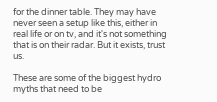for the dinner table. They may have never seen a setup like this, either in real life or on tv, and it's not something that is on their radar. But it exists, trust us.

These are some of the biggest hydro myths that need to be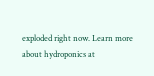exploded right now. Learn more about hydroponics at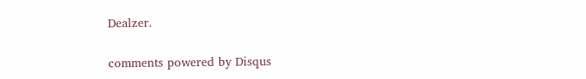Dealzer.

comments powered by Disqus